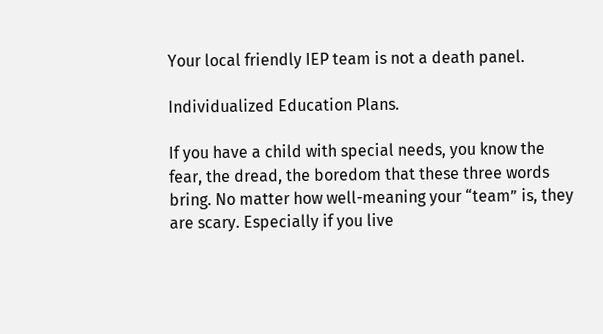Your local friendly IEP team is not a death panel.

Individualized Education Plans.

If you have a child with special needs, you know the fear, the dread, the boredom that these three words bring. No matter how well-meaning your “team” is, they are scary. Especially if you live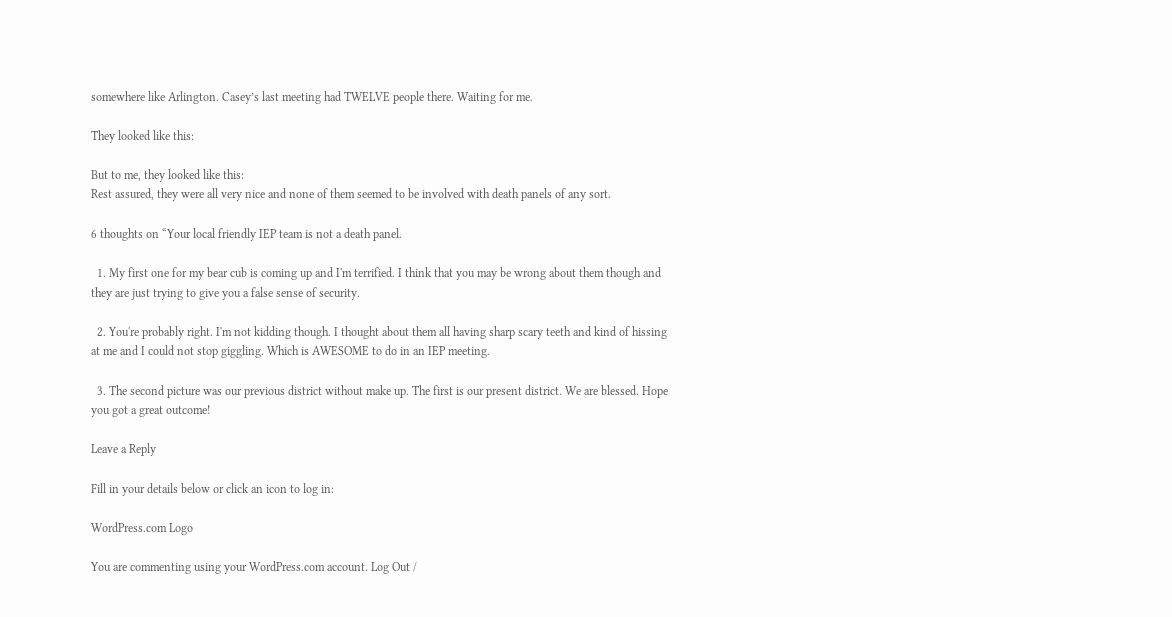somewhere like Arlington. Casey’s last meeting had TWELVE people there. Waiting for me.

They looked like this:

But to me, they looked like this:
Rest assured, they were all very nice and none of them seemed to be involved with death panels of any sort.

6 thoughts on “Your local friendly IEP team is not a death panel.

  1. My first one for my bear cub is coming up and I'm terrified. I think that you may be wrong about them though and they are just trying to give you a false sense of security.

  2. You're probably right. I'm not kidding though. I thought about them all having sharp scary teeth and kind of hissing at me and I could not stop giggling. Which is AWESOME to do in an IEP meeting.

  3. The second picture was our previous district without make up. The first is our present district. We are blessed. Hope you got a great outcome!

Leave a Reply

Fill in your details below or click an icon to log in:

WordPress.com Logo

You are commenting using your WordPress.com account. Log Out /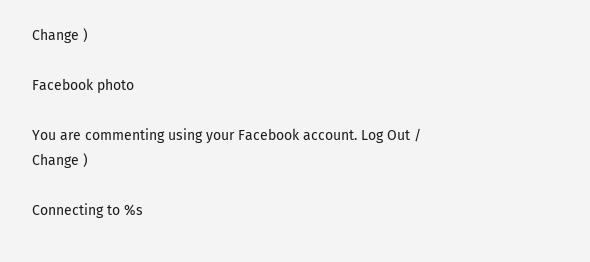Change )

Facebook photo

You are commenting using your Facebook account. Log Out /  Change )

Connecting to %s